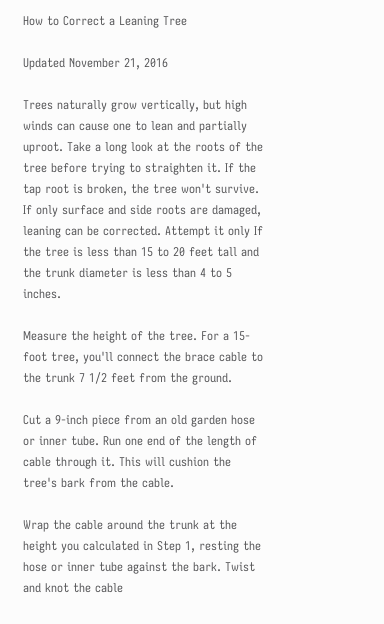How to Correct a Leaning Tree

Updated November 21, 2016

Trees naturally grow vertically, but high winds can cause one to lean and partially uproot. Take a long look at the roots of the tree before trying to straighten it. If the tap root is broken, the tree won't survive. If only surface and side roots are damaged, leaning can be corrected. Attempt it only If the tree is less than 15 to 20 feet tall and the trunk diameter is less than 4 to 5 inches.

Measure the height of the tree. For a 15-foot tree, you'll connect the brace cable to the trunk 7 1/2 feet from the ground.

Cut a 9-inch piece from an old garden hose or inner tube. Run one end of the length of cable through it. This will cushion the tree's bark from the cable.

Wrap the cable around the trunk at the height you calculated in Step 1, resting the hose or inner tube against the bark. Twist and knot the cable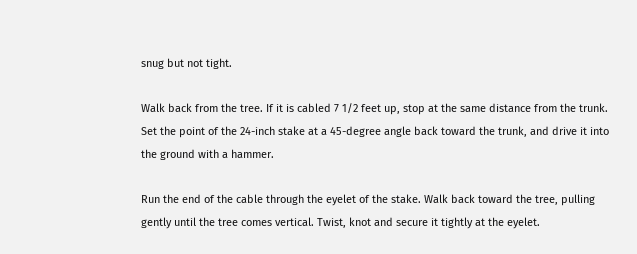snug but not tight.

Walk back from the tree. If it is cabled 7 1/2 feet up, stop at the same distance from the trunk. Set the point of the 24-inch stake at a 45-degree angle back toward the trunk, and drive it into the ground with a hammer.

Run the end of the cable through the eyelet of the stake. Walk back toward the tree, pulling gently until the tree comes vertical. Twist, knot and secure it tightly at the eyelet.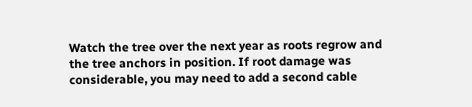Watch the tree over the next year as roots regrow and the tree anchors in position. If root damage was considerable, you may need to add a second cable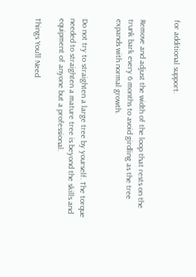for additional support.


Remove and adjust the width of the loop that rests on the trunk bark every 6 months to avoid girdling as the tree expands with normal growth.


Do not try to straighten a large tree by yourself. The torque needed to straighten a mature tree is beyond the skills and equipment of anyone but a professional.

Things You'll Need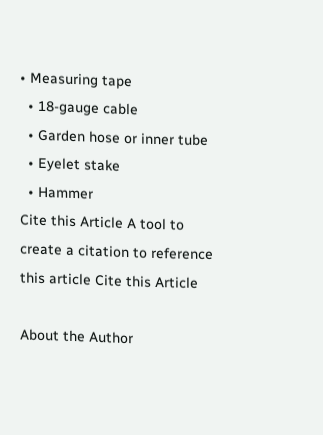• Measuring tape
  • 18-gauge cable
  • Garden hose or inner tube
  • Eyelet stake
  • Hammer
Cite this Article A tool to create a citation to reference this article Cite this Article

About the Author